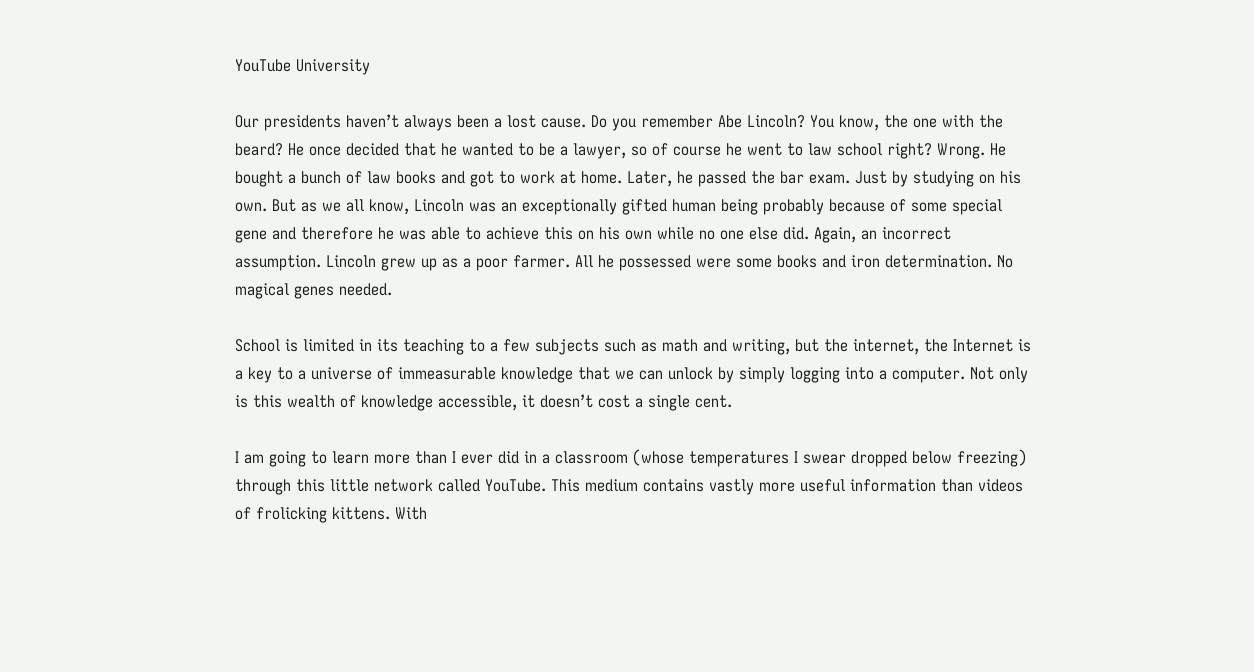YouTube University

Our presidents haven’t always been a lost cause. Do you remember Abe Lincoln? You know, the one with the beard? He once decided that he wanted to be a lawyer, so of course he went to law school right? Wrong. He bought a bunch of law books and got to work at home. Later, he passed the bar exam. Just by studying on his own. But as we all know, Lincoln was an exceptionally gifted human being probably because of some special gene and therefore he was able to achieve this on his own while no one else did. Again, an incorrect assumption. Lincoln grew up as a poor farmer. All he possessed were some books and iron determination. No  magical genes needed.

School is limited in its teaching to a few subjects such as math and writing, but the internet, the Internet is a key to a universe of immeasurable knowledge that we can unlock by simply logging into a computer. Not only is this wealth of knowledge accessible, it doesn’t cost a single cent.

I am going to learn more than I ever did in a classroom (whose temperatures I swear dropped below freezing) through this little network called YouTube. This medium contains vastly more useful information than videos of frolicking kittens. With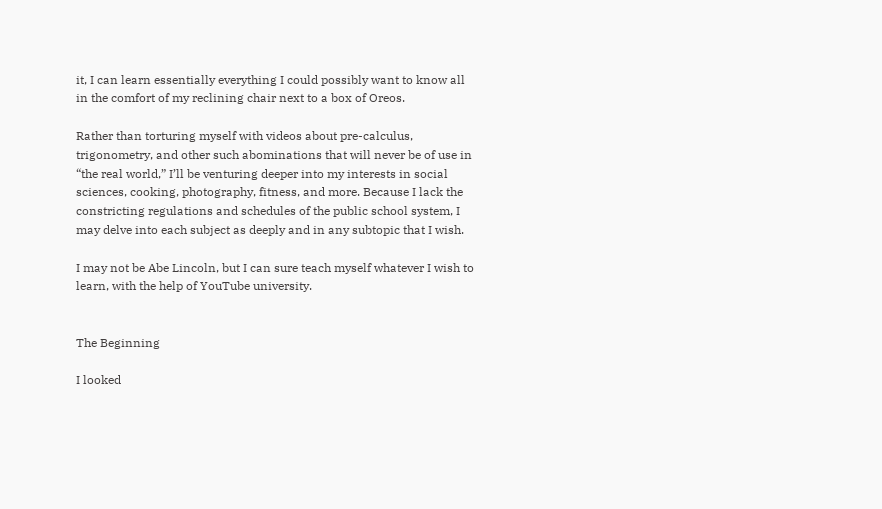it, I can learn essentially everything I could possibly want to know all in the comfort of my reclining chair next to a box of Oreos.

Rather than torturing myself with videos about pre-calculus, trigonometry, and other such abominations that will never be of use in “the real world,” I’ll be venturing deeper into my interests in social sciences, cooking, photography, fitness, and more. Because I lack the constricting regulations and schedules of the public school system, I may delve into each subject as deeply and in any subtopic that I wish.

I may not be Abe Lincoln, but I can sure teach myself whatever I wish to learn, with the help of YouTube university.


The Beginning

I looked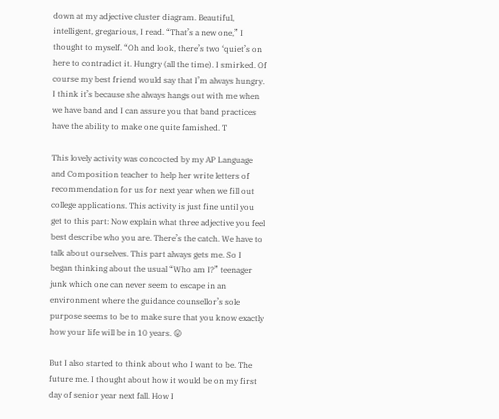down at my adjective cluster diagram. Beautiful, intelligent, gregarious, I read. “That’s a new one,” I thought to myself. “Oh and look, there’s two ‘quiet’s on here to contradict it. Hungry (all the time). I smirked. Of course my best friend would say that I’m always hungry. I think it’s because she always hangs out with me when we have band and I can assure you that band practices have the ability to make one quite famished. T

This lovely activity was concocted by my AP Language and Composition teacher to help her write letters of recommendation for us for next year when we fill out college applications. This activity is just fine until you get to this part: Now explain what three adjective you feel best describe who you are. There’s the catch. We have to talk about ourselves. This part always gets me. So I began thinking about the usual “Who am I?” teenager junk which one can never seem to escape in an environment where the guidance counsellor’s sole purpose seems to be to make sure that you know exactly how your life will be in 10 years. 😛

But I also started to think about who I want to be. The future me. I thought about how it would be on my first day of senior year next fall. How I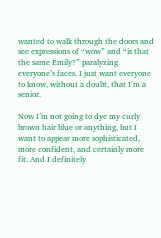wanted to walk through the doors and see expressions of “wow” and “is that the same Emily?” paralyzing everyone’s faces. I just want everyone to know, without a doubt, that I’m a senior.

Now I’m not going to dye my curly brown hair blue or anything, but I want to appear more sophisticated, more confident, and certainly more fit. And I definitely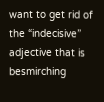want to get rid of the “indecisive” adjective that is besmirching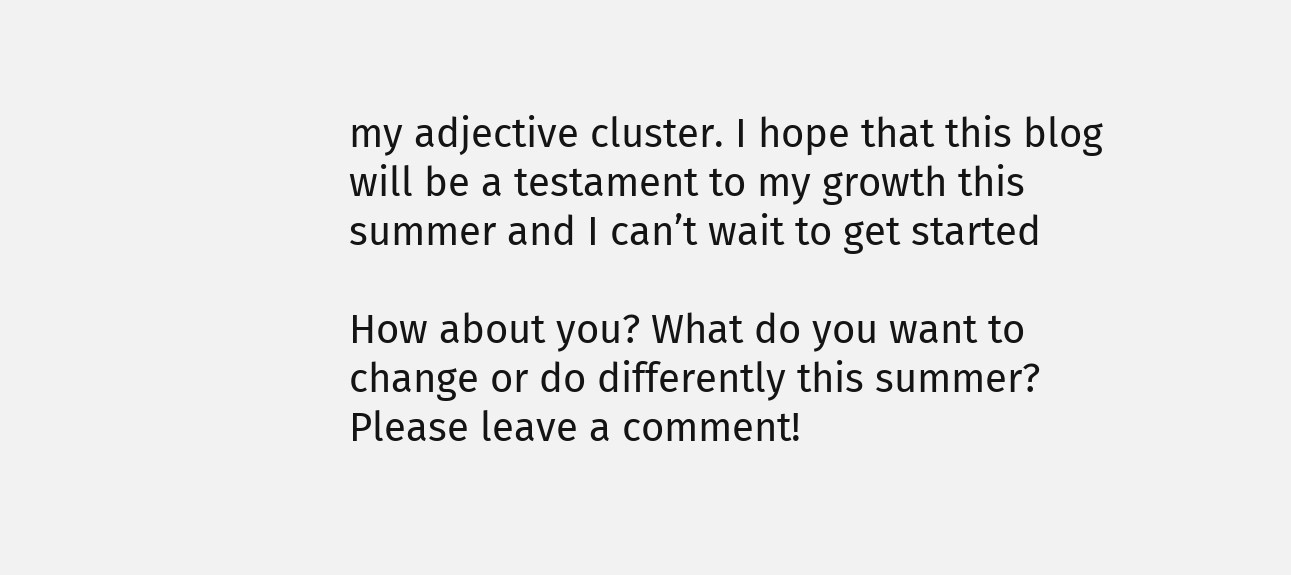my adjective cluster. I hope that this blog will be a testament to my growth this summer and I can’t wait to get started

How about you? What do you want to change or do differently this summer? Please leave a comment!